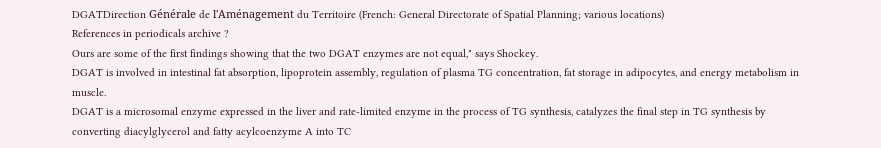DGATDirection Générale de l'Aménagement du Territoire (French: General Directorate of Spatial Planning; various locations)
References in periodicals archive ?
Ours are some of the first findings showing that the two DGAT enzymes are not equal," says Shockey.
DGAT is involved in intestinal fat absorption, lipoprotein assembly, regulation of plasma TG concentration, fat storage in adipocytes, and energy metabolism in muscle.
DGAT is a microsomal enzyme expressed in the liver and rate-limited enzyme in the process of TG synthesis, catalyzes the final step in TG synthesis by converting diacylglycerol and fatty acylcoenzyme A into TC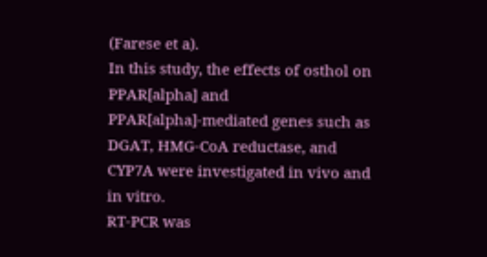(Farese et a).
In this study, the effects of osthol on PPAR[alpha] and PPAR[alpha]-mediated genes such as DGAT, HMG-CoA reductase, and CYP7A were investigated in vivo and in vitro.
RT-PCR was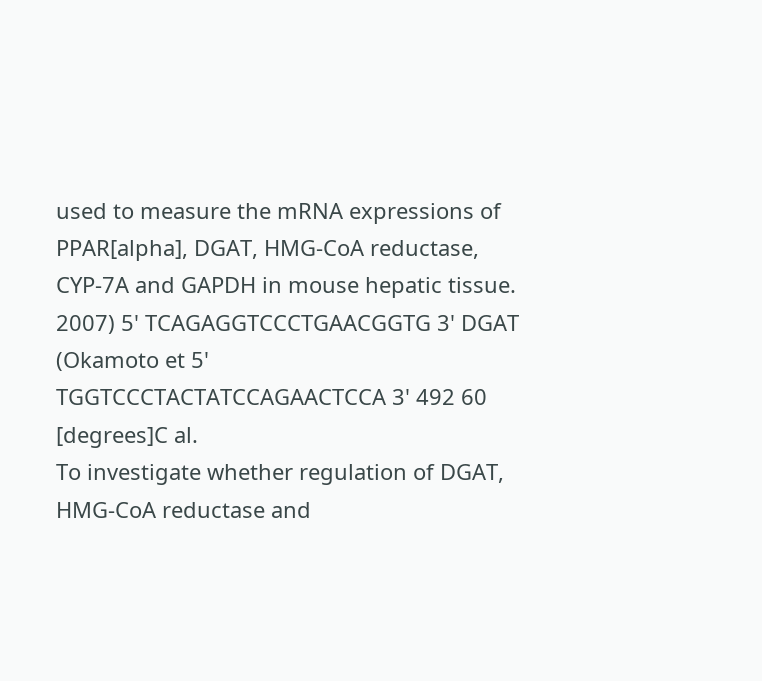used to measure the mRNA expressions of PPAR[alpha], DGAT, HMG-CoA reductase, CYP-7A and GAPDH in mouse hepatic tissue.
2007) 5' TCAGAGGTCCCTGAACGGTG 3' DGAT (Okamoto et 5' TGGTCCCTACTATCCAGAACTCCA 3' 492 60 [degrees]C al.
To investigate whether regulation of DGAT, HMG-CoA reductase and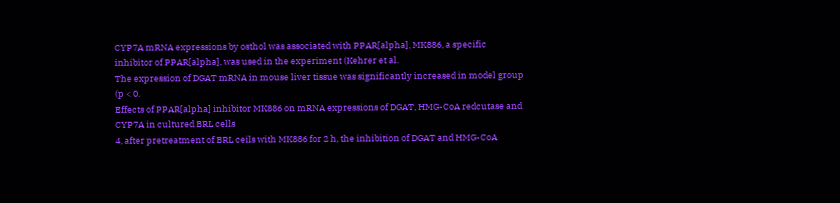CYP7A mRNA expressions by osthol was associated with PPAR[alpha], MK886, a specific inhibitor of PPAR[alpha], was used in the experiment (Kehrer et al.
The expression of DGAT mRNA in mouse liver tissue was significantly increased in model group (p < 0.
Effects of PPAR[alpha] inhibitor MK886 on mRNA expressions of DGAT, HMG-CoA redcutase and CYP7A in cultured BRL cells
4, after pretreatment of BRL ceils with MK886 for 2 h, the inhibition of DGAT and HMG-CoA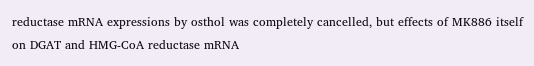reductase mRNA expressions by osthol was completely cancelled, but effects of MK886 itself on DGAT and HMG-CoA reductase mRNA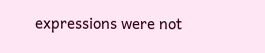expressions were not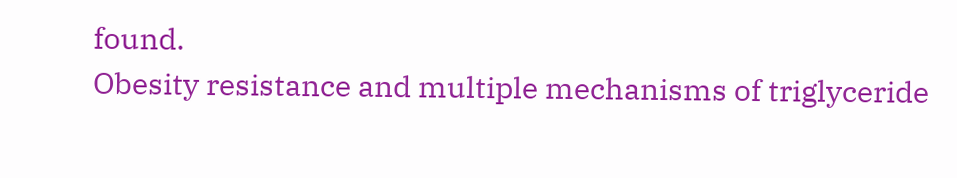found.
Obesity resistance and multiple mechanisms of triglyceride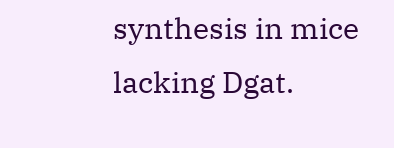synthesis in mice lacking Dgat.